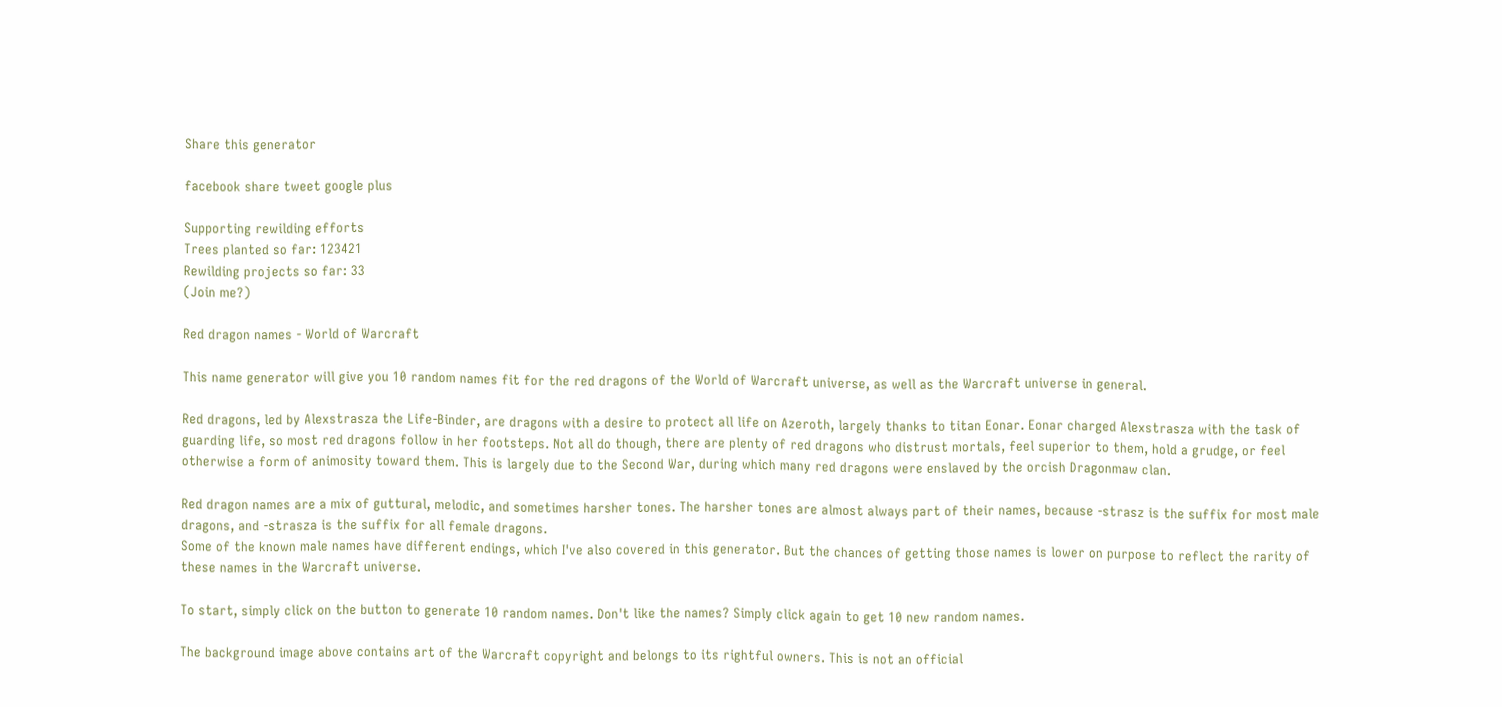Share this generator

facebook share tweet google plus

Supporting rewilding efforts
Trees planted so far: 123421
Rewilding projects so far: 33
(Join me?)

Red dragon names - World of Warcraft

This name generator will give you 10 random names fit for the red dragons of the World of Warcraft universe, as well as the Warcraft universe in general.

Red dragons, led by Alexstrasza the Life-Binder, are dragons with a desire to protect all life on Azeroth, largely thanks to titan Eonar. Eonar charged Alexstrasza with the task of guarding life, so most red dragons follow in her footsteps. Not all do though, there are plenty of red dragons who distrust mortals, feel superior to them, hold a grudge, or feel otherwise a form of animosity toward them. This is largely due to the Second War, during which many red dragons were enslaved by the orcish Dragonmaw clan.

Red dragon names are a mix of guttural, melodic, and sometimes harsher tones. The harsher tones are almost always part of their names, because -strasz is the suffix for most male dragons, and -strasza is the suffix for all female dragons.
Some of the known male names have different endings, which I've also covered in this generator. But the chances of getting those names is lower on purpose to reflect the rarity of these names in the Warcraft universe.

To start, simply click on the button to generate 10 random names. Don't like the names? Simply click again to get 10 new random names.

The background image above contains art of the Warcraft copyright and belongs to its rightful owners. This is not an official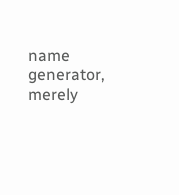name generator, merely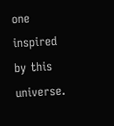one inspired by this universe.